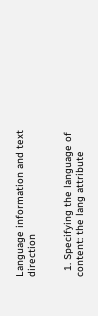Language information and text direction


  1. Specifying the language of content: the lang attribute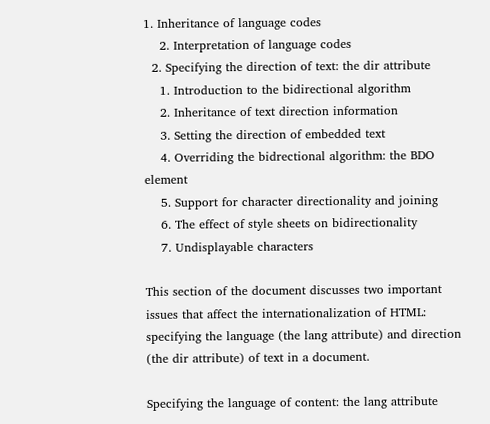1. Inheritance of language codes
    2. Interpretation of language codes
  2. Specifying the direction of text: the dir attribute
    1. Introduction to the bidirectional algorithm
    2. Inheritance of text direction information
    3. Setting the direction of embedded text
    4. Overriding the bidrectional algorithm: the BDO element
    5. Support for character directionality and joining
    6. The effect of style sheets on bidirectionality
    7. Undisplayable characters

This section of the document discusses two important issues that affect the internationalization of HTML: specifying the language (the lang attribute) and direction (the dir attribute) of text in a document.

Specifying the language of content: the lang attribute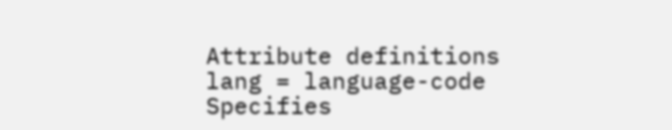Attribute definitions
lang = language-code
Specifies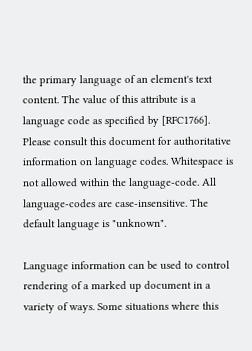the primary language of an element's text content. The value of this attribute is a language code as specified by [RFC1766]. Please consult this document for authoritative information on language codes. Whitespace is not allowed within the language-code. All language-codes are case-insensitive. The default language is "unknown".

Language information can be used to control rendering of a marked up document in a variety of ways. Some situations where this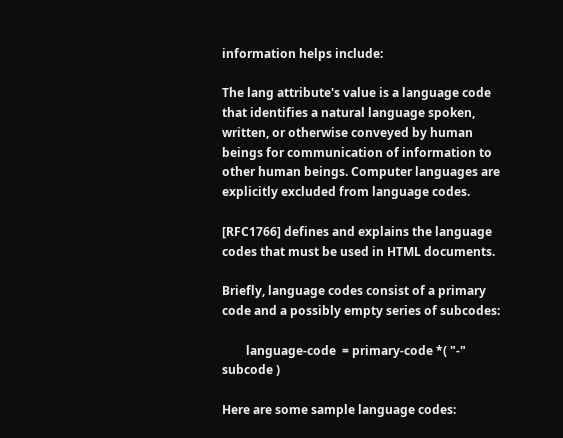information helps include:

The lang attribute's value is a language code that identifies a natural language spoken, written, or otherwise conveyed by human beings for communication of information to other human beings. Computer languages are explicitly excluded from language codes.

[RFC1766] defines and explains the language codes that must be used in HTML documents.

Briefly, language codes consist of a primary code and a possibly empty series of subcodes:

        language-code  = primary-code *( "-" subcode )

Here are some sample language codes: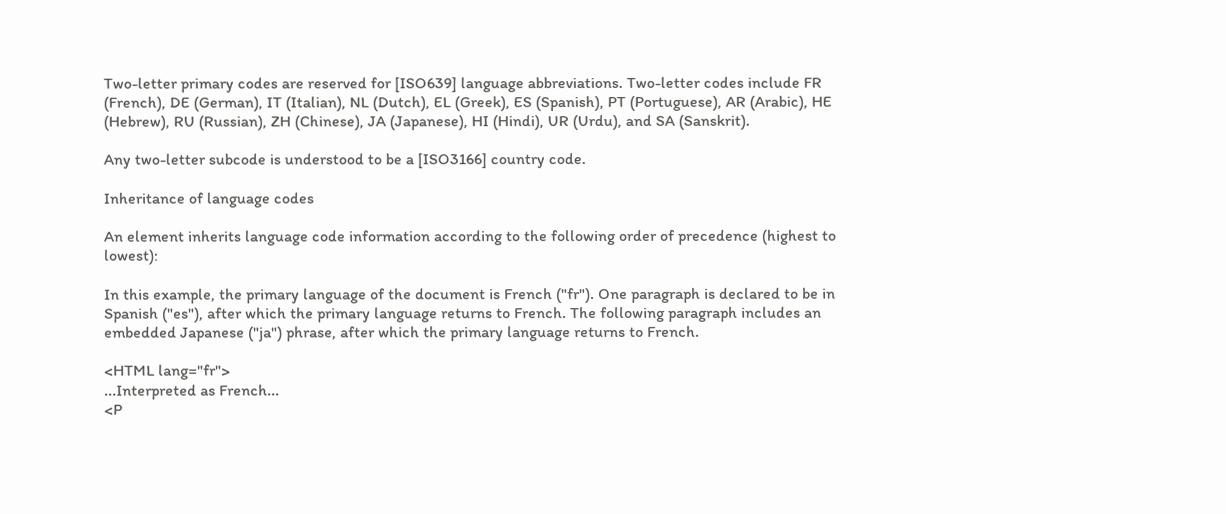Two-letter primary codes are reserved for [ISO639] language abbreviations. Two-letter codes include FR (French), DE (German), IT (Italian), NL (Dutch), EL (Greek), ES (Spanish), PT (Portuguese), AR (Arabic), HE (Hebrew), RU (Russian), ZH (Chinese), JA (Japanese), HI (Hindi), UR (Urdu), and SA (Sanskrit).

Any two-letter subcode is understood to be a [ISO3166] country code.

Inheritance of language codes

An element inherits language code information according to the following order of precedence (highest to lowest):

In this example, the primary language of the document is French ("fr"). One paragraph is declared to be in Spanish ("es"), after which the primary language returns to French. The following paragraph includes an embedded Japanese ("ja") phrase, after which the primary language returns to French.

<HTML lang="fr">
...Interpreted as French...
<P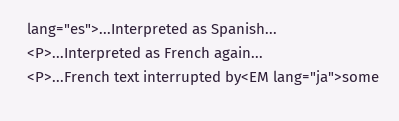lang="es">...Interpreted as Spanish...
<P>...Interpreted as French again...
<P>...French text interrupted by<EM lang="ja">some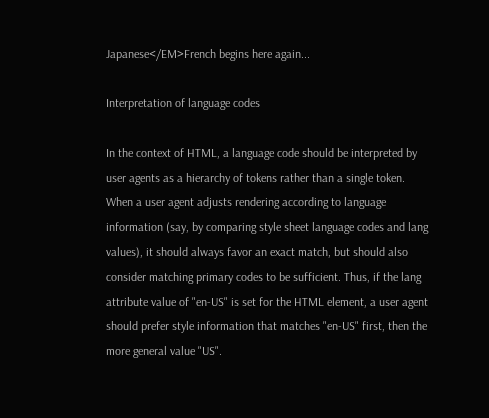Japanese</EM>French begins here again...

Interpretation of language codes

In the context of HTML, a language code should be interpreted by user agents as a hierarchy of tokens rather than a single token. When a user agent adjusts rendering according to language information (say, by comparing style sheet language codes and lang values), it should always favor an exact match, but should also consider matching primary codes to be sufficient. Thus, if the lang attribute value of "en-US" is set for the HTML element, a user agent should prefer style information that matches "en-US" first, then the more general value "US".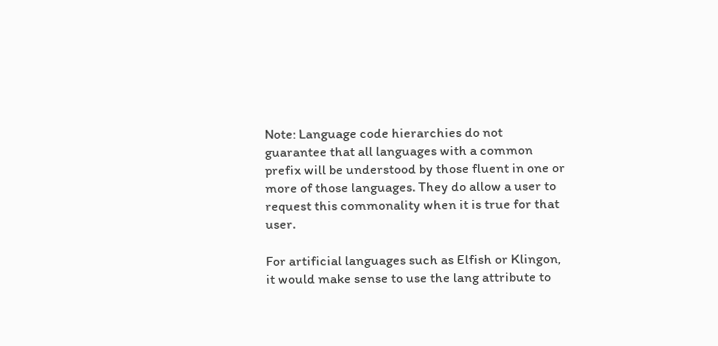Note: Language code hierarchies do not guarantee that all languages with a common prefix will be understood by those fluent in one or more of those languages. They do allow a user to request this commonality when it is true for that user.

For artificial languages such as Elfish or Klingon, it would make sense to use the lang attribute to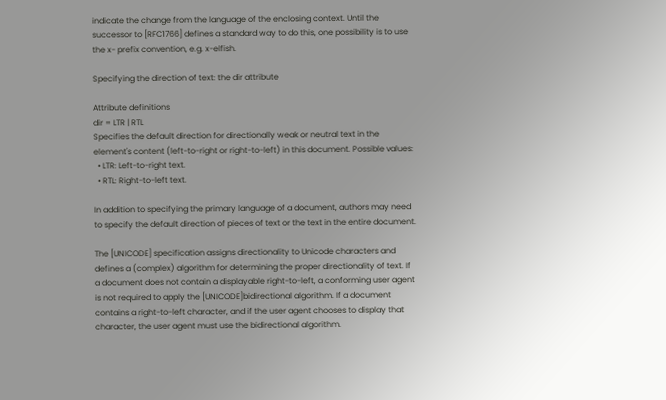indicate the change from the language of the enclosing context. Until the successor to [RFC1766] defines a standard way to do this, one possibility is to use the x- prefix convention, e.g. x-elfish.

Specifying the direction of text: the dir attribute

Attribute definitions
dir = LTR | RTL
Specifies the default direction for directionally weak or neutral text in the element's content (left-to-right or right-to-left) in this document. Possible values:
  • LTR: Left-to-right text.
  • RTL: Right-to-left text.

In addition to specifying the primary language of a document, authors may need to specify the default direction of pieces of text or the text in the entire document.

The [UNICODE] specification assigns directionality to Unicode characters and defines a (complex) algorithm for determining the proper directionality of text. If a document does not contain a displayable right-to-left, a conforming user agent is not required to apply the [UNICODE]bidirectional algorithm. If a document contains a right-to-left character, and if the user agent chooses to display that character, the user agent must use the bidirectional algorithm.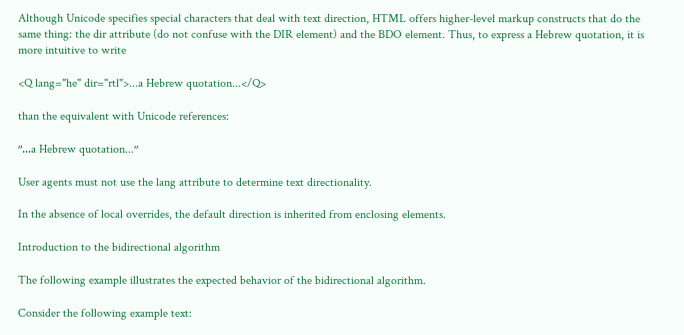Although Unicode specifies special characters that deal with text direction, HTML offers higher-level markup constructs that do the same thing: the dir attribute (do not confuse with the DIR element) and the BDO element. Thus, to express a Hebrew quotation, it is more intuitive to write

<Q lang="he" dir="rtl">...a Hebrew quotation...</Q>

than the equivalent with Unicode references:

״...a Hebrew quotation...״

User agents must not use the lang attribute to determine text directionality.

In the absence of local overrides, the default direction is inherited from enclosing elements.

Introduction to the bidirectional algorithm

The following example illustrates the expected behavior of the bidirectional algorithm.

Consider the following example text: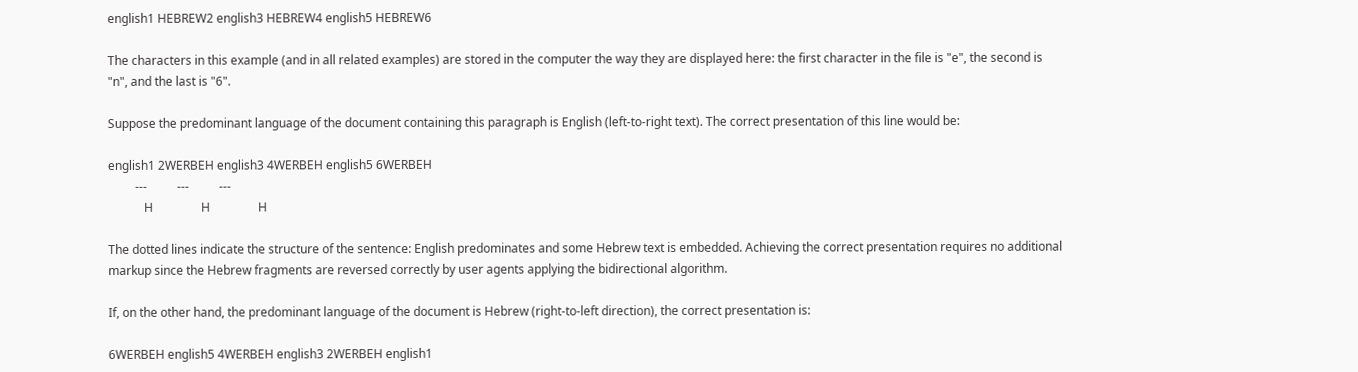english1 HEBREW2 english3 HEBREW4 english5 HEBREW6

The characters in this example (and in all related examples) are stored in the computer the way they are displayed here: the first character in the file is "e", the second is "n", and the last is "6".

Suppose the predominant language of the document containing this paragraph is English (left-to-right text). The correct presentation of this line would be:

english1 2WERBEH english3 4WERBEH english5 6WERBEH
         ---          ---          ---
            H                H                H

The dotted lines indicate the structure of the sentence: English predominates and some Hebrew text is embedded. Achieving the correct presentation requires no additional markup since the Hebrew fragments are reversed correctly by user agents applying the bidirectional algorithm.

If, on the other hand, the predominant language of the document is Hebrew (right-to-left direction), the correct presentation is:

6WERBEH english5 4WERBEH english3 2WERBEH english1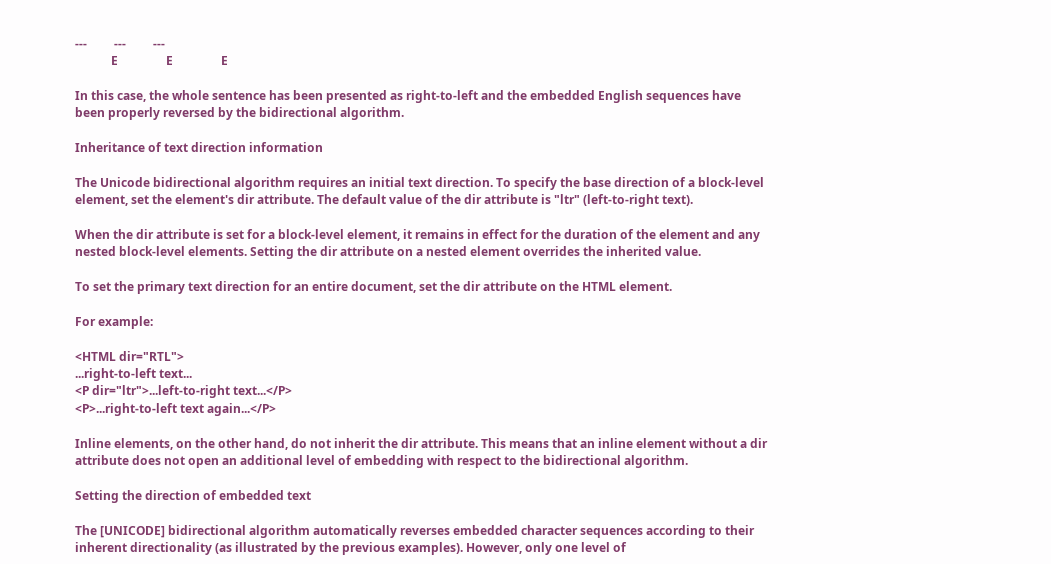---         ---         ---
            E                E                E

In this case, the whole sentence has been presented as right-to-left and the embedded English sequences have been properly reversed by the bidirectional algorithm.

Inheritance of text direction information

The Unicode bidirectional algorithm requires an initial text direction. To specify the base direction of a block-level element, set the element's dir attribute. The default value of the dir attribute is "ltr" (left-to-right text).

When the dir attribute is set for a block-level element, it remains in effect for the duration of the element and any nested block-level elements. Setting the dir attribute on a nested element overrides the inherited value.

To set the primary text direction for an entire document, set the dir attribute on the HTML element.

For example:

<HTML dir="RTL">
...right-to-left text...
<P dir="ltr">...left-to-right text...</P>
<P>...right-to-left text again...</P>

Inline elements, on the other hand, do not inherit the dir attribute. This means that an inline element without a dir attribute does not open an additional level of embedding with respect to the bidirectional algorithm.

Setting the direction of embedded text

The [UNICODE] bidirectional algorithm automatically reverses embedded character sequences according to their inherent directionality (as illustrated by the previous examples). However, only one level of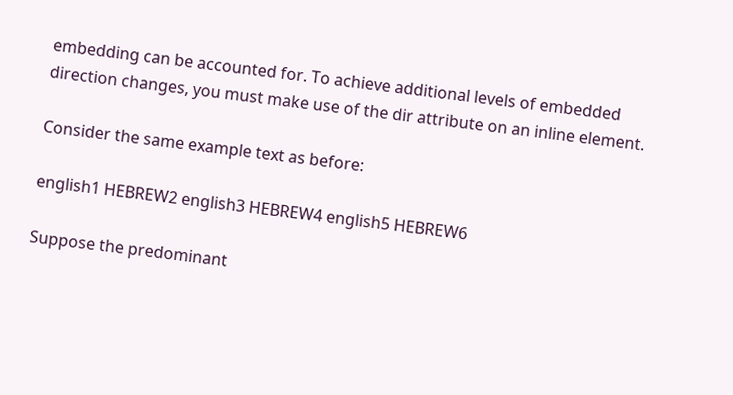embedding can be accounted for. To achieve additional levels of embedded direction changes, you must make use of the dir attribute on an inline element.

Consider the same example text as before:

english1 HEBREW2 english3 HEBREW4 english5 HEBREW6

Suppose the predominant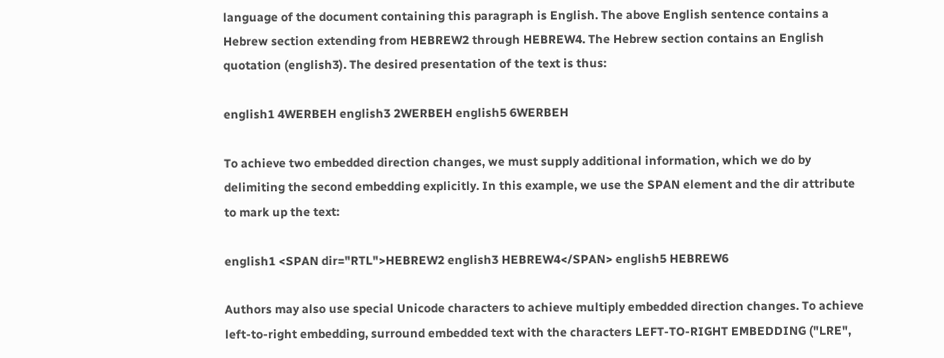language of the document containing this paragraph is English. The above English sentence contains a Hebrew section extending from HEBREW2 through HEBREW4. The Hebrew section contains an English quotation (english3). The desired presentation of the text is thus:

english1 4WERBEH english3 2WERBEH english5 6WERBEH

To achieve two embedded direction changes, we must supply additional information, which we do by delimiting the second embedding explicitly. In this example, we use the SPAN element and the dir attribute to mark up the text:

english1 <SPAN dir="RTL">HEBREW2 english3 HEBREW4</SPAN> english5 HEBREW6

Authors may also use special Unicode characters to achieve multiply embedded direction changes. To achieve left-to-right embedding, surround embedded text with the characters LEFT-TO-RIGHT EMBEDDING ("LRE",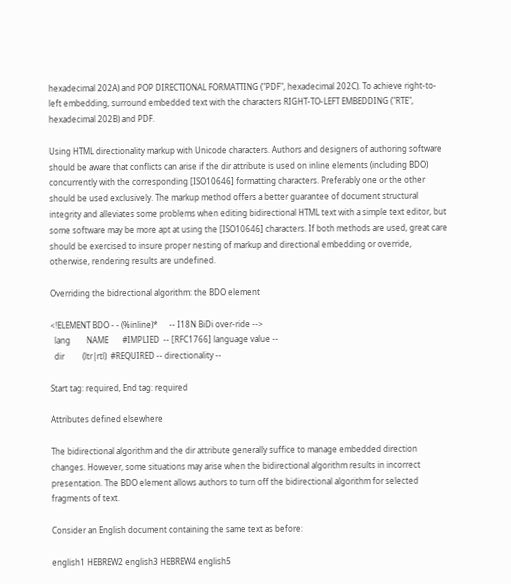hexadecimal 202A) and POP DIRECTIONAL FORMATTING ("PDF", hexadecimal 202C). To achieve right-to-left embedding, surround embedded text with the characters RIGHT-TO-LEFT EMBEDDING ("RTE", hexadecimal 202B) and PDF.

Using HTML directionality markup with Unicode characters. Authors and designers of authoring software should be aware that conflicts can arise if the dir attribute is used on inline elements (including BDO) concurrently with the corresponding [ISO10646] formatting characters. Preferably one or the other should be used exclusively. The markup method offers a better guarantee of document structural integrity and alleviates some problems when editing bidirectional HTML text with a simple text editor, but some software may be more apt at using the [ISO10646] characters. If both methods are used, great care should be exercised to insure proper nesting of markup and directional embedding or override, otherwise, rendering results are undefined.

Overriding the bidrectional algorithm: the BDO element

<!ELEMENT BDO - - (%inline)*      -- I18N BiDi over-ride -->
  lang        NAME       #IMPLIED  -- [RFC1766] language value --
  dir         (ltr|rtl)  #REQUIRED -- directionality --

Start tag: required, End tag: required

Attributes defined elsewhere

The bidirectional algorithm and the dir attribute generally suffice to manage embedded direction changes. However, some situations may arise when the bidirectional algorithm results in incorrect presentation. The BDO element allows authors to turn off the bidirectional algorithm for selected fragments of text.

Consider an English document containing the same text as before:

english1 HEBREW2 english3 HEBREW4 english5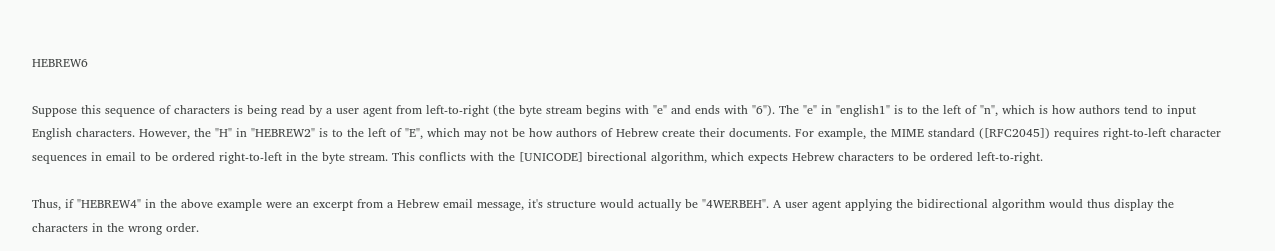HEBREW6

Suppose this sequence of characters is being read by a user agent from left-to-right (the byte stream begins with "e" and ends with "6"). The "e" in "english1" is to the left of "n", which is how authors tend to input English characters. However, the "H" in "HEBREW2" is to the left of "E", which may not be how authors of Hebrew create their documents. For example, the MIME standard ([RFC2045]) requires right-to-left character sequences in email to be ordered right-to-left in the byte stream. This conflicts with the [UNICODE] birectional algorithm, which expects Hebrew characters to be ordered left-to-right.

Thus, if "HEBREW4" in the above example were an excerpt from a Hebrew email message, it's structure would actually be "4WERBEH". A user agent applying the bidirectional algorithm would thus display the characters in the wrong order.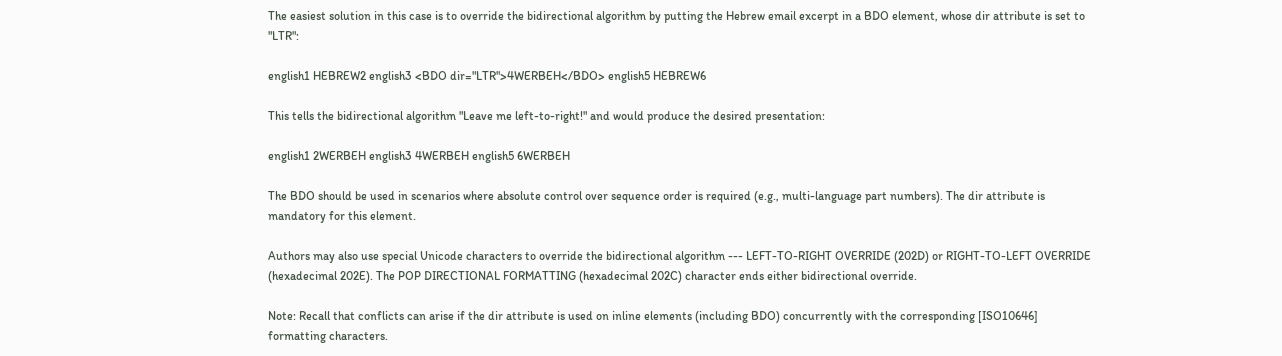The easiest solution in this case is to override the bidirectional algorithm by putting the Hebrew email excerpt in a BDO element, whose dir attribute is set to "LTR":

english1 HEBREW2 english3 <BDO dir="LTR">4WERBEH</BDO> english5 HEBREW6

This tells the bidirectional algorithm "Leave me left-to-right!" and would produce the desired presentation:

english1 2WERBEH english3 4WERBEH english5 6WERBEH

The BDO should be used in scenarios where absolute control over sequence order is required (e.g., multi-language part numbers). The dir attribute is mandatory for this element.

Authors may also use special Unicode characters to override the bidirectional algorithm --- LEFT-TO-RIGHT OVERRIDE (202D) or RIGHT-TO-LEFT OVERRIDE (hexadecimal 202E). The POP DIRECTIONAL FORMATTING (hexadecimal 202C) character ends either bidirectional override.

Note: Recall that conflicts can arise if the dir attribute is used on inline elements (including BDO) concurrently with the corresponding [ISO10646] formatting characters.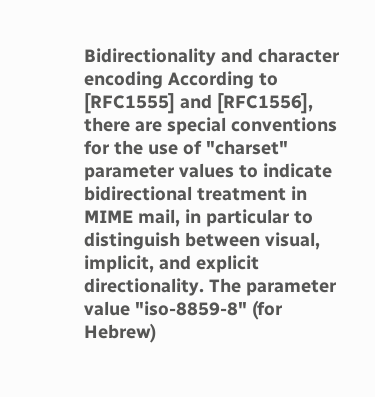Bidirectionality and character encoding According to [RFC1555] and [RFC1556], there are special conventions for the use of "charset" parameter values to indicate bidirectional treatment in MIME mail, in particular to distinguish between visual, implicit, and explicit directionality. The parameter value "iso-8859-8" (for Hebrew)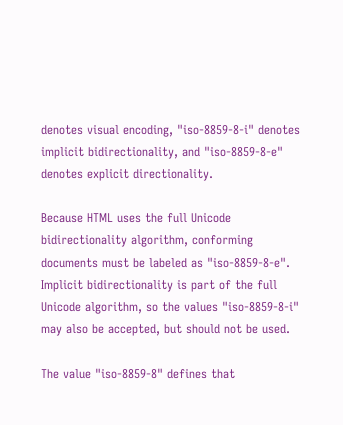denotes visual encoding, "iso-8859-8-i" denotes implicit bidirectionality, and "iso-8859-8-e" denotes explicit directionality.

Because HTML uses the full Unicode bidirectionality algorithm, conforming documents must be labeled as "iso-8859-8-e". Implicit bidirectionality is part of the full Unicode algorithm, so the values "iso-8859-8-i" may also be accepted, but should not be used.

The value "iso-8859-8" defines that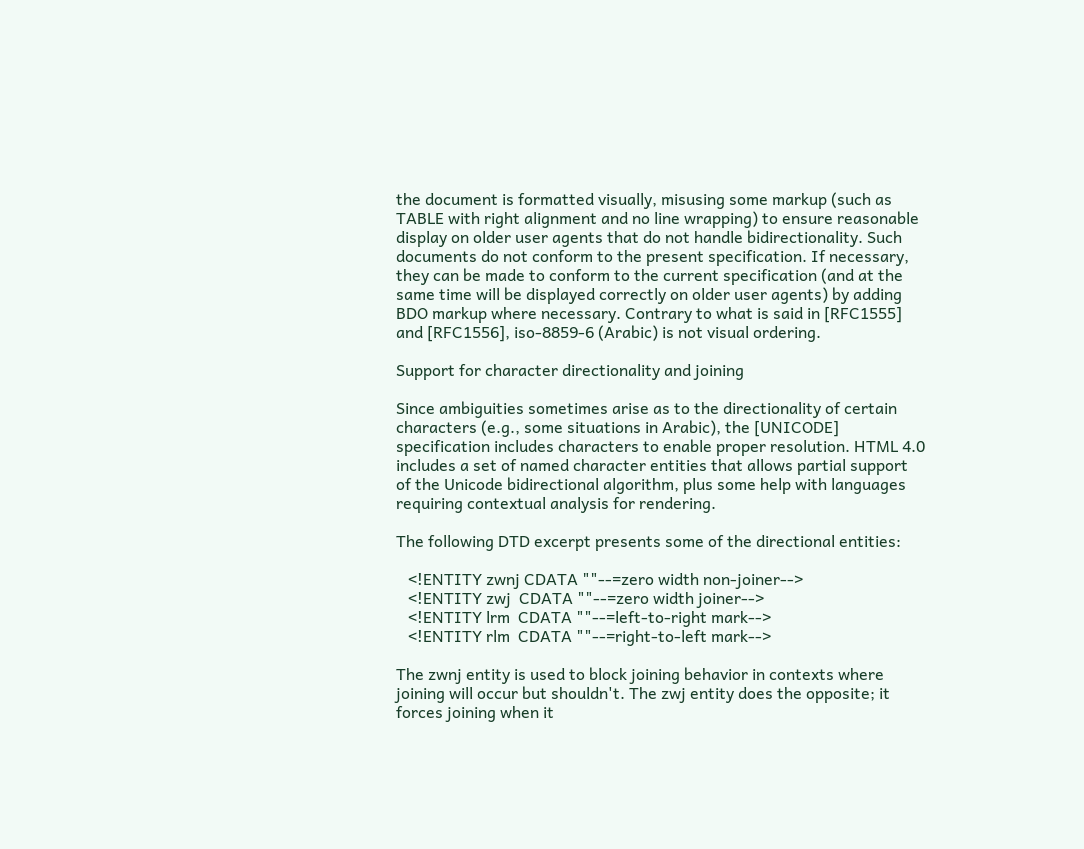the document is formatted visually, misusing some markup (such as TABLE with right alignment and no line wrapping) to ensure reasonable display on older user agents that do not handle bidirectionality. Such documents do not conform to the present specification. If necessary, they can be made to conform to the current specification (and at the same time will be displayed correctly on older user agents) by adding BDO markup where necessary. Contrary to what is said in [RFC1555] and [RFC1556], iso-8859-6 (Arabic) is not visual ordering.

Support for character directionality and joining

Since ambiguities sometimes arise as to the directionality of certain characters (e.g., some situations in Arabic), the [UNICODE] specification includes characters to enable proper resolution. HTML 4.0 includes a set of named character entities that allows partial support of the Unicode bidirectional algorithm, plus some help with languages requiring contextual analysis for rendering.

The following DTD excerpt presents some of the directional entities:

   <!ENTITY zwnj CDATA ""--=zero width non-joiner-->
   <!ENTITY zwj  CDATA ""--=zero width joiner-->
   <!ENTITY lrm  CDATA ""--=left-to-right mark-->
   <!ENTITY rlm  CDATA ""--=right-to-left mark-->

The zwnj entity is used to block joining behavior in contexts where joining will occur but shouldn't. The zwj entity does the opposite; it forces joining when it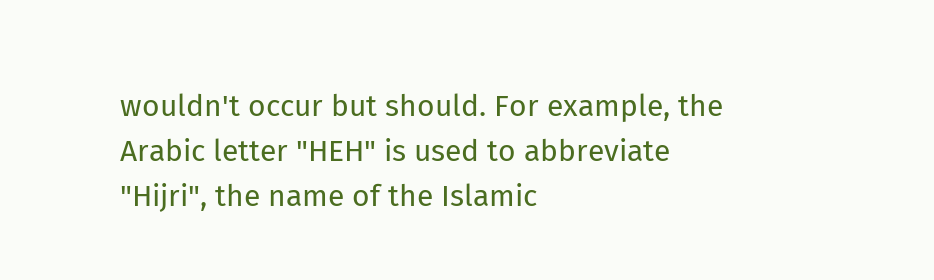wouldn't occur but should. For example, the Arabic letter "HEH" is used to abbreviate "Hijri", the name of the Islamic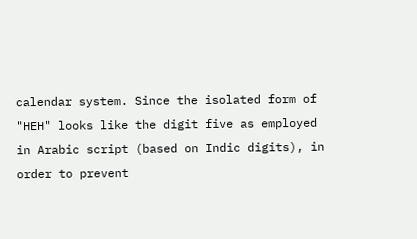calendar system. Since the isolated form of "HEH" looks like the digit five as employed in Arabic script (based on Indic digits), in order to prevent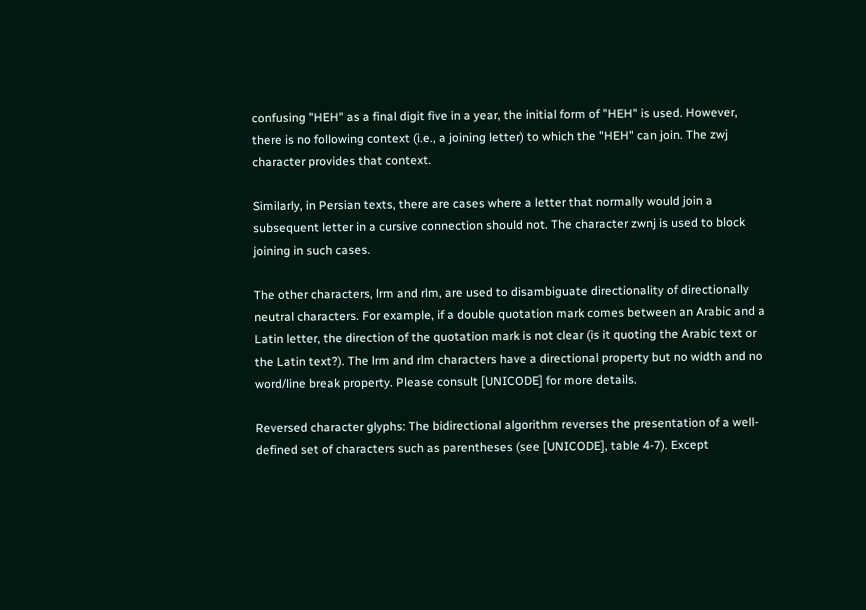confusing "HEH" as a final digit five in a year, the initial form of "HEH" is used. However, there is no following context (i.e., a joining letter) to which the "HEH" can join. The zwj character provides that context.

Similarly, in Persian texts, there are cases where a letter that normally would join a subsequent letter in a cursive connection should not. The character zwnj is used to block joining in such cases.

The other characters, lrm and rlm, are used to disambiguate directionality of directionally neutral characters. For example, if a double quotation mark comes between an Arabic and a Latin letter, the direction of the quotation mark is not clear (is it quoting the Arabic text or the Latin text?). The lrm and rlm characters have a directional property but no width and no word/line break property. Please consult [UNICODE] for more details.

Reversed character glyphs: The bidirectional algorithm reverses the presentation of a well-defined set of characters such as parentheses (see [UNICODE], table 4-7). Except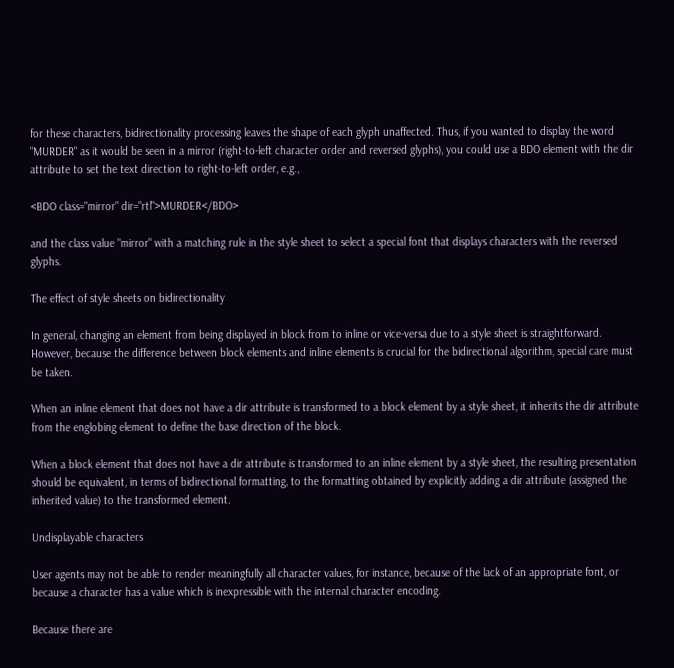for these characters, bidirectionality processing leaves the shape of each glyph unaffected. Thus, if you wanted to display the word "MURDER" as it would be seen in a mirror (right-to-left character order and reversed glyphs), you could use a BDO element with the dir attribute to set the text direction to right-to-left order, e.g.,

<BDO class="mirror" dir="rtl">MURDER</BDO>

and the class value "mirror" with a matching rule in the style sheet to select a special font that displays characters with the reversed glyphs.

The effect of style sheets on bidirectionality

In general, changing an element from being displayed in block from to inline or vice-versa due to a style sheet is straightforward. However, because the difference between block elements and inline elements is crucial for the bidirectional algorithm, special care must be taken.

When an inline element that does not have a dir attribute is transformed to a block element by a style sheet, it inherits the dir attribute from the englobing element to define the base direction of the block.

When a block element that does not have a dir attribute is transformed to an inline element by a style sheet, the resulting presentation should be equivalent, in terms of bidirectional formatting, to the formatting obtained by explicitly adding a dir attribute (assigned the inherited value) to the transformed element.

Undisplayable characters

User agents may not be able to render meaningfully all character values, for instance, because of the lack of an appropriate font, or because a character has a value which is inexpressible with the internal character encoding.

Because there are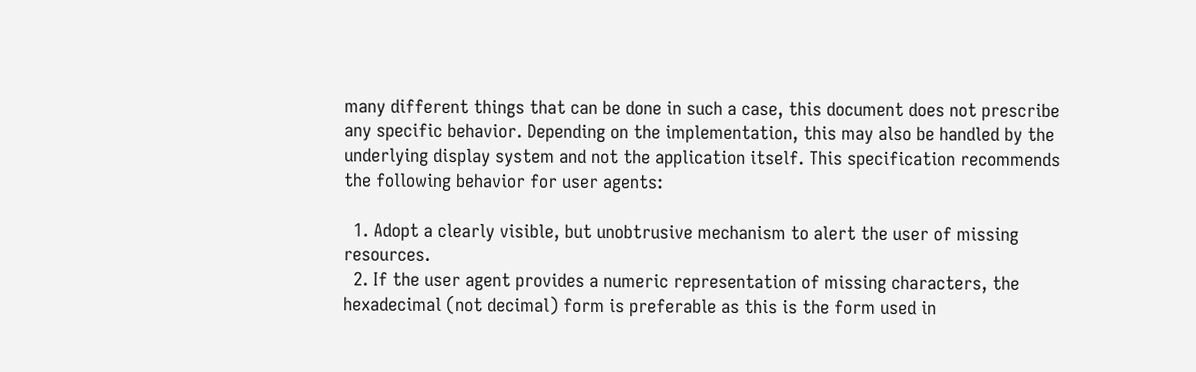many different things that can be done in such a case, this document does not prescribe any specific behavior. Depending on the implementation, this may also be handled by the underlying display system and not the application itself. This specification recommends the following behavior for user agents:

  1. Adopt a clearly visible, but unobtrusive mechanism to alert the user of missing resources.
  2. If the user agent provides a numeric representation of missing characters, the hexadecimal (not decimal) form is preferable as this is the form used in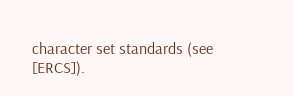character set standards (see [ERCS]).